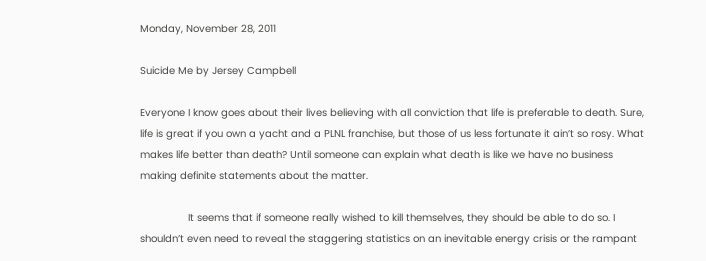Monday, November 28, 2011

Suicide Me by Jersey Campbell

Everyone I know goes about their lives believing with all conviction that life is preferable to death. Sure, life is great if you own a yacht and a PLNL franchise, but those of us less fortunate it ain’t so rosy. What makes life better than death? Until someone can explain what death is like we have no business making definite statements about the matter.

                It seems that if someone really wished to kill themselves, they should be able to do so. I shouldn’t even need to reveal the staggering statistics on an inevitable energy crisis or the rampant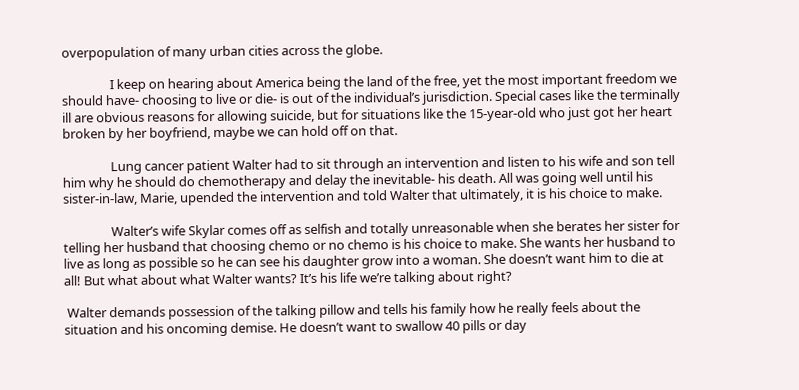overpopulation of many urban cities across the globe.

                I keep on hearing about America being the land of the free, yet the most important freedom we should have- choosing to live or die- is out of the individual’s jurisdiction. Special cases like the terminally ill are obvious reasons for allowing suicide, but for situations like the 15-year-old who just got her heart broken by her boyfriend, maybe we can hold off on that.

                Lung cancer patient Walter had to sit through an intervention and listen to his wife and son tell him why he should do chemotherapy and delay the inevitable- his death. All was going well until his sister-in-law, Marie, upended the intervention and told Walter that ultimately, it is his choice to make.

                Walter’s wife Skylar comes off as selfish and totally unreasonable when she berates her sister for telling her husband that choosing chemo or no chemo is his choice to make. She wants her husband to live as long as possible so he can see his daughter grow into a woman. She doesn’t want him to die at all! But what about what Walter wants? It’s his life we’re talking about right?

 Walter demands possession of the talking pillow and tells his family how he really feels about the situation and his oncoming demise. He doesn’t want to swallow 40 pills or day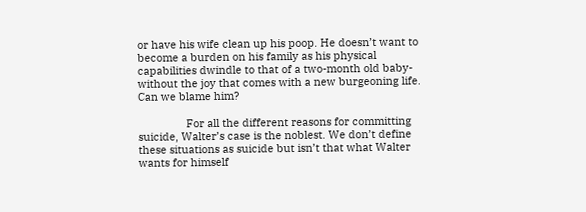or have his wife clean up his poop. He doesn’t want to become a burden on his family as his physical capabilities dwindle to that of a two-month old baby- without the joy that comes with a new burgeoning life. Can we blame him?

                For all the different reasons for committing suicide, Walter’s case is the noblest. We don’t define these situations as suicide but isn’t that what Walter wants for himself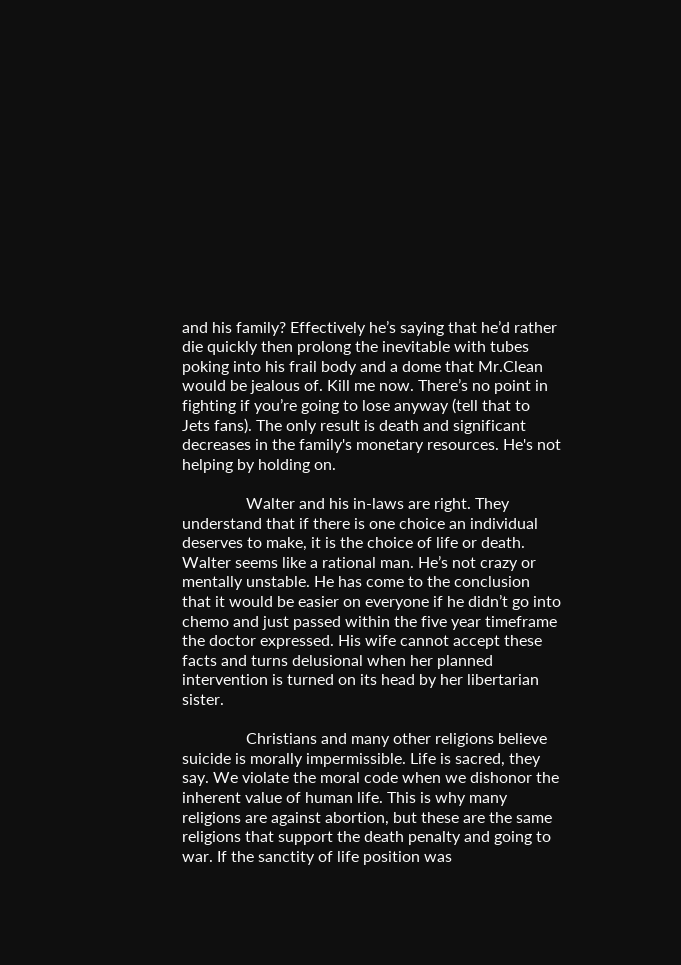and his family? Effectively he’s saying that he’d rather die quickly then prolong the inevitable with tubes poking into his frail body and a dome that Mr.Clean would be jealous of. Kill me now. There’s no point in fighting if you’re going to lose anyway (tell that to Jets fans). The only result is death and significant decreases in the family's monetary resources. He's not helping by holding on.

                Walter and his in-laws are right. They understand that if there is one choice an individual deserves to make, it is the choice of life or death. Walter seems like a rational man. He’s not crazy or mentally unstable. He has come to the conclusion that it would be easier on everyone if he didn’t go into chemo and just passed within the five year timeframe the doctor expressed. His wife cannot accept these facts and turns delusional when her planned intervention is turned on its head by her libertarian sister.

                Christians and many other religions believe suicide is morally impermissible. Life is sacred, they say. We violate the moral code when we dishonor the inherent value of human life. This is why many religions are against abortion, but these are the same religions that support the death penalty and going to war. If the sanctity of life position was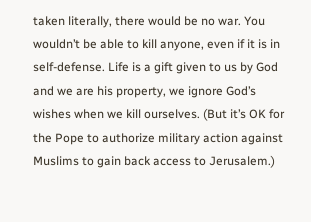taken literally, there would be no war. You wouldn’t be able to kill anyone, even if it is in self-defense. Life is a gift given to us by God and we are his property, we ignore God’s wishes when we kill ourselves. (But it’s OK for the Pope to authorize military action against Muslims to gain back access to Jerusalem.)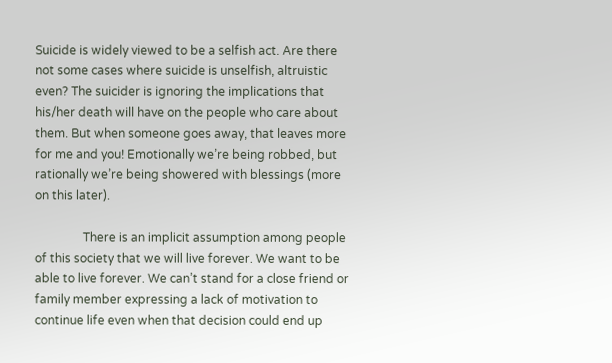Suicide is widely viewed to be a selfish act. Are there not some cases where suicide is unselfish, altruistic even? The suicider is ignoring the implications that his/her death will have on the people who care about them. But when someone goes away, that leaves more for me and you! Emotionally we’re being robbed, but rationally we’re being showered with blessings (more on this later).

                There is an implicit assumption among people of this society that we will live forever. We want to be able to live forever. We can’t stand for a close friend or family member expressing a lack of motivation to continue life even when that decision could end up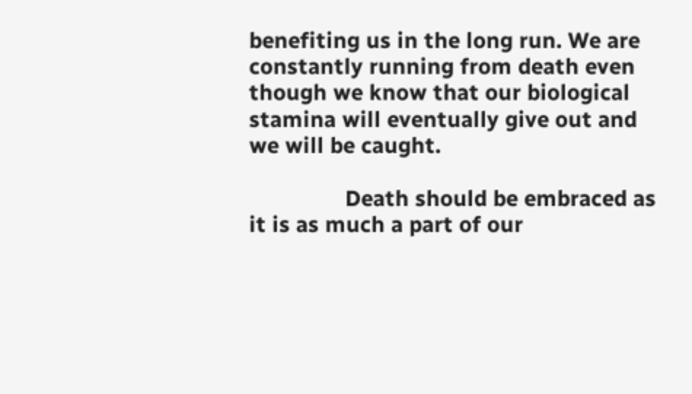benefiting us in the long run. We are constantly running from death even though we know that our biological stamina will eventually give out and we will be caught.

                Death should be embraced as it is as much a part of our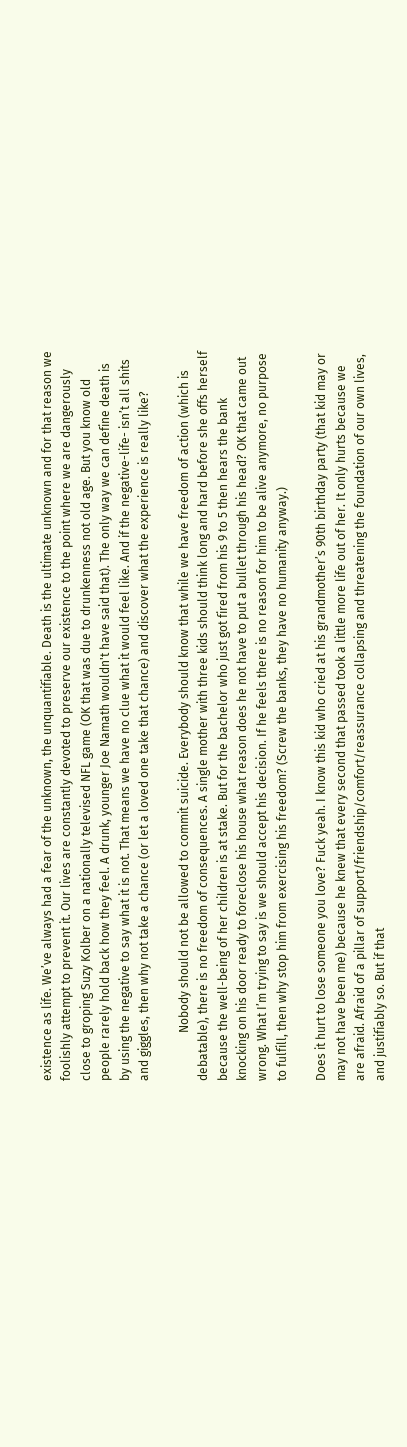existence as life. We’ve always had a fear of the unknown, the unquantifiable. Death is the ultimate unknown and for that reason we foolishly attempt to prevent it. Our lives are constantly devoted to preserve our existence to the point where we are dangerously close to groping Suzy Kolber on a nationally televised NFL game (OK that was due to drunkenness not old age. But you know old people rarely hold back how they feel. A drunk, younger Joe Namath wouldn't have said that). The only way we can define death is by using the negative to say what it is not. That means we have no clue what it would feel like. And if the negative-life- isn’t all shits and giggles, then why not take a chance (or let a loved one take that chance) and discover what the experience is really like?

                Nobody should not be allowed to commit suicide. Everybody should know that while we have freedom of action (which is debatable), there is no freedom of consequences. A single mother with three kids should think long and hard before she offs herself because the well-being of her children is at stake. But for the bachelor who just got fired from his 9 to 5 then hears the bank knocking on his door ready to foreclose his house what reason does he not have to put a bullet through his head? OK that came out wrong. What I’m trying to say is we should accept his decision. If he feels there is no reason for him to be alive anymore, no purpose to fulfill, then why stop him from exercising his freedom? (Screw the banks, they have no humanity anyway.)

Does it hurt to lose someone you love? Fuck yeah. I know this kid who cried at his grandmother’s 90th birthday party (that kid may or may not have been me) because he knew that every second that passed took a little more life out of her. It only hurts because we are afraid. Afraid of a pillar of support/friendship/comfort/reassurance collapsing and threatening the foundation of our own lives, and justifiably so. But if that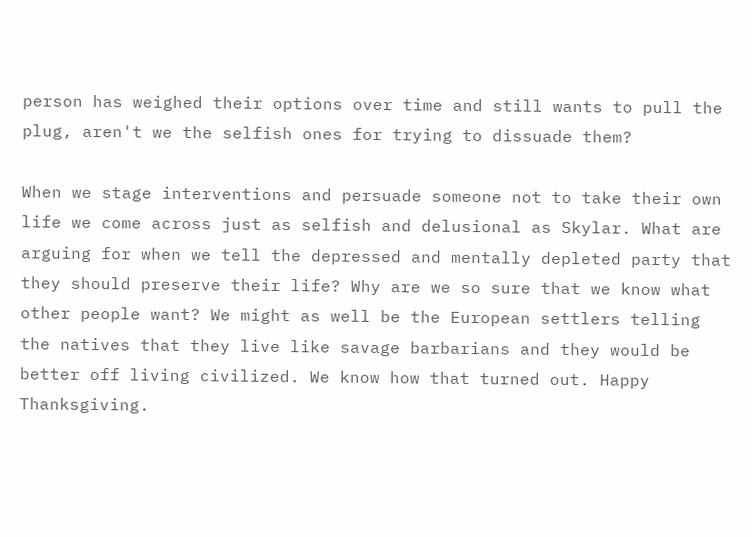person has weighed their options over time and still wants to pull the plug, aren't we the selfish ones for trying to dissuade them?

When we stage interventions and persuade someone not to take their own life we come across just as selfish and delusional as Skylar. What are arguing for when we tell the depressed and mentally depleted party that they should preserve their life? Why are we so sure that we know what other people want? We might as well be the European settlers telling the natives that they live like savage barbarians and they would be better off living civilized. We know how that turned out. Happy Thanksgiving.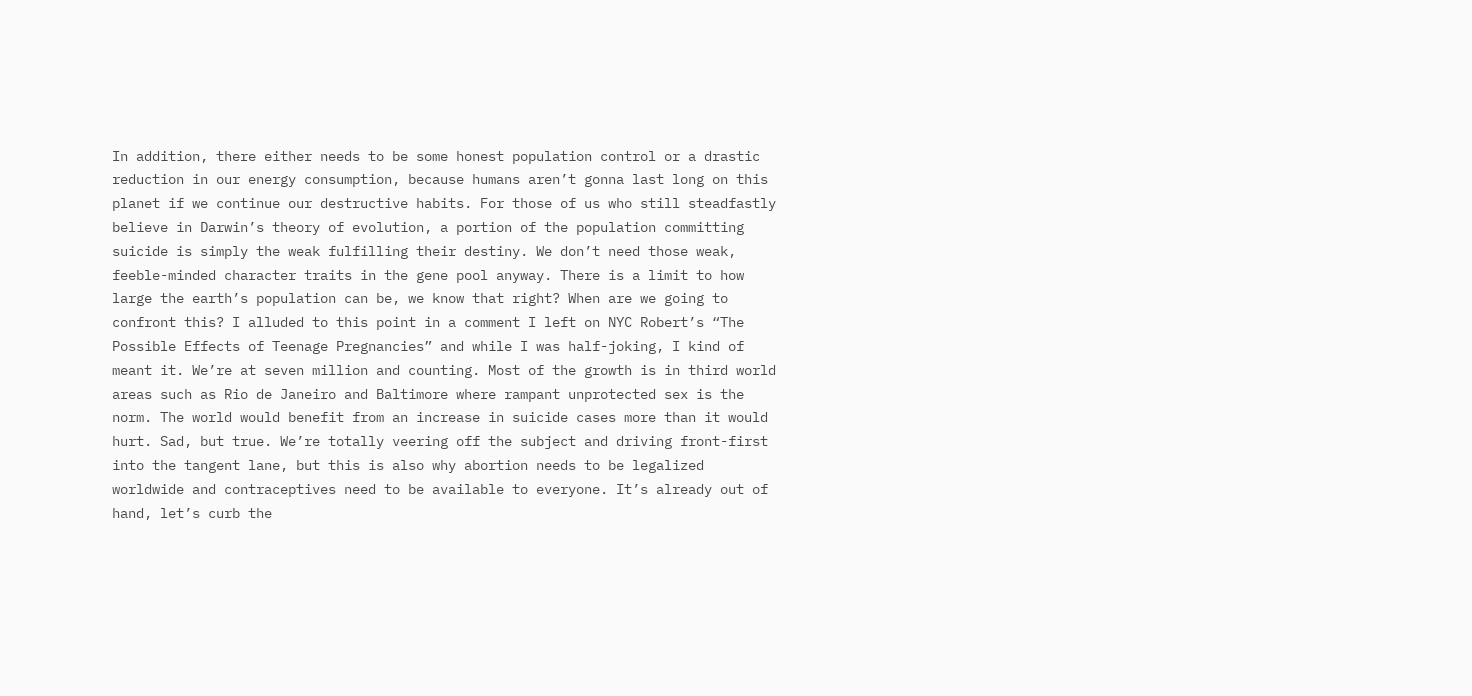In addition, there either needs to be some honest population control or a drastic reduction in our energy consumption, because humans aren’t gonna last long on this planet if we continue our destructive habits. For those of us who still steadfastly believe in Darwin’s theory of evolution, a portion of the population committing suicide is simply the weak fulfilling their destiny. We don’t need those weak, feeble-minded character traits in the gene pool anyway. There is a limit to how large the earth’s population can be, we know that right? When are we going to confront this? I alluded to this point in a comment I left on NYC Robert’s “The Possible Effects of Teenage Pregnancies” and while I was half-joking, I kind of meant it. We’re at seven million and counting. Most of the growth is in third world areas such as Rio de Janeiro and Baltimore where rampant unprotected sex is the norm. The world would benefit from an increase in suicide cases more than it would hurt. Sad, but true. We’re totally veering off the subject and driving front-first into the tangent lane, but this is also why abortion needs to be legalized worldwide and contraceptives need to be available to everyone. It’s already out of hand, let’s curb the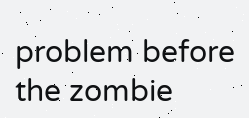problem before the zombie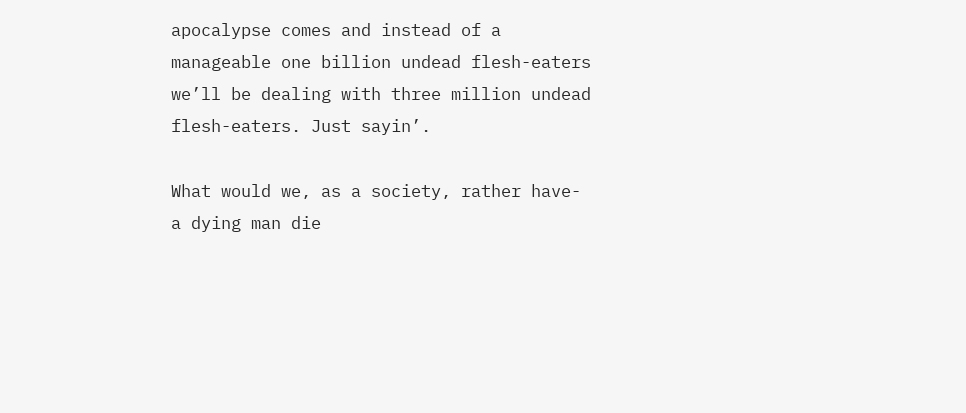apocalypse comes and instead of a manageable one billion undead flesh-eaters we’ll be dealing with three million undead flesh-eaters. Just sayin’.

What would we, as a society, rather have- a dying man die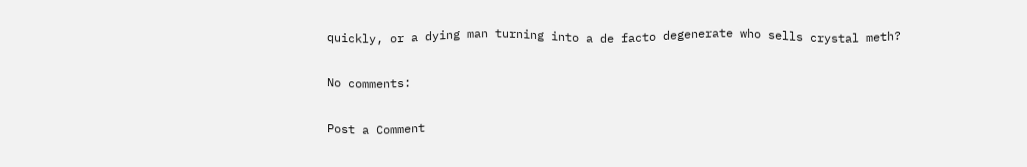quickly, or a dying man turning into a de facto degenerate who sells crystal meth?

No comments:

Post a Comment